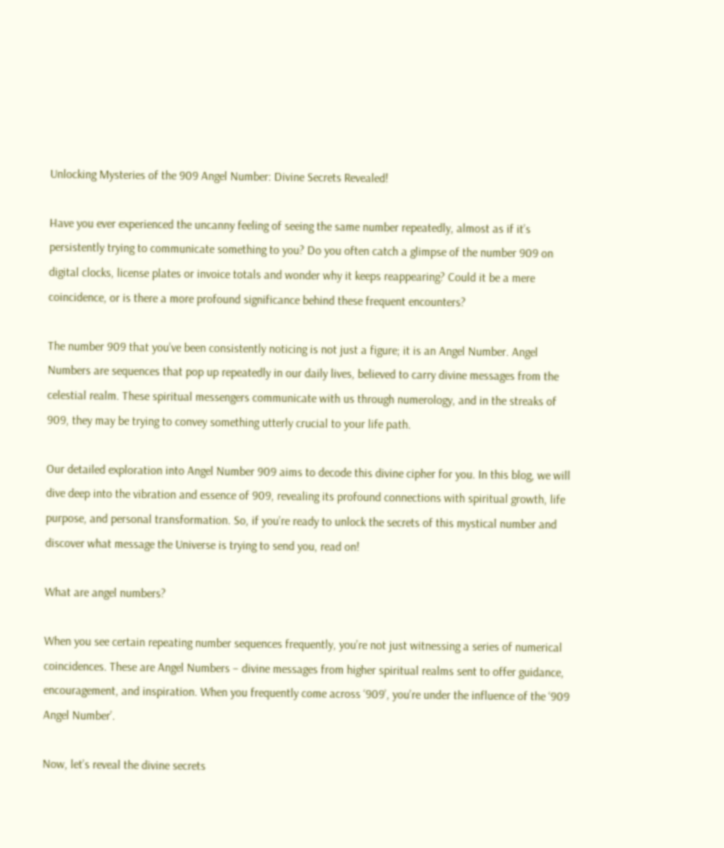Unlocking Mysteries of the 909 Angel Number: Divine Secrets Revealed!

Have you ever experienced the uncanny feeling of seeing the same number repeatedly, almost as if it’s persistently trying to communicate something to you? Do you often catch a glimpse of the number 909 on digital clocks, license plates or invoice totals and wonder why it keeps reappearing? Could it be a mere coincidence, or is there a more profound significance behind these frequent encounters?

The number 909 that you’ve been consistently noticing is not just a figure; it is an Angel Number. Angel Numbers are sequences that pop up repeatedly in our daily lives, believed to carry divine messages from the celestial realm. These spiritual messengers communicate with us through numerology, and in the streaks of 909, they may be trying to convey something utterly crucial to your life path.

Our detailed exploration into Angel Number 909 aims to decode this divine cipher for you. In this blog, we will dive deep into the vibration and essence of 909, revealing its profound connections with spiritual growth, life purpose, and personal transformation. So, if you’re ready to unlock the secrets of this mystical number and discover what message the Universe is trying to send you, read on!

What are angel numbers?

When you see certain repeating number sequences frequently, you’re not just witnessing a series of numerical coincidences. These are Angel Numbers – divine messages from higher spiritual realms sent to offer guidance, encouragement, and inspiration. When you frequently come across ‘909’, you’re under the influence of the ‘909 Angel Number’.

Now, let’s reveal the divine secrets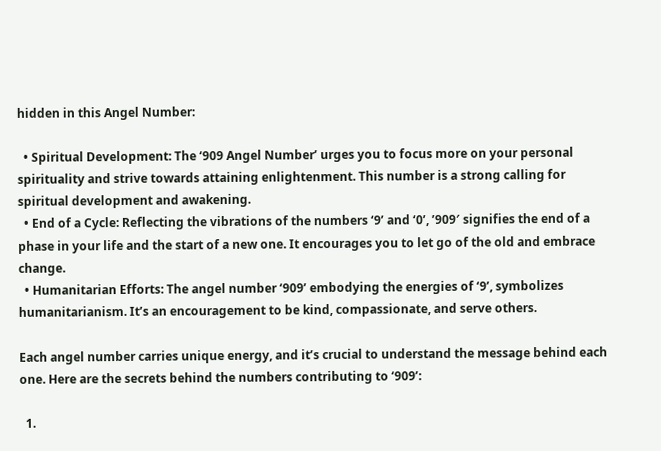hidden in this Angel Number:

  • Spiritual Development: The ‘909 Angel Number’ urges you to focus more on your personal spirituality and strive towards attaining enlightenment. This number is a strong calling for spiritual development and awakening.
  • End of a Cycle: Reflecting the vibrations of the numbers ‘9’ and ‘0’, ’909′ signifies the end of a phase in your life and the start of a new one. It encourages you to let go of the old and embrace change.
  • Humanitarian Efforts: The angel number ‘909’ embodying the energies of ‘9’, symbolizes humanitarianism. It’s an encouragement to be kind, compassionate, and serve others.

Each angel number carries unique energy, and it’s crucial to understand the message behind each one. Here are the secrets behind the numbers contributing to ‘909’:

  1.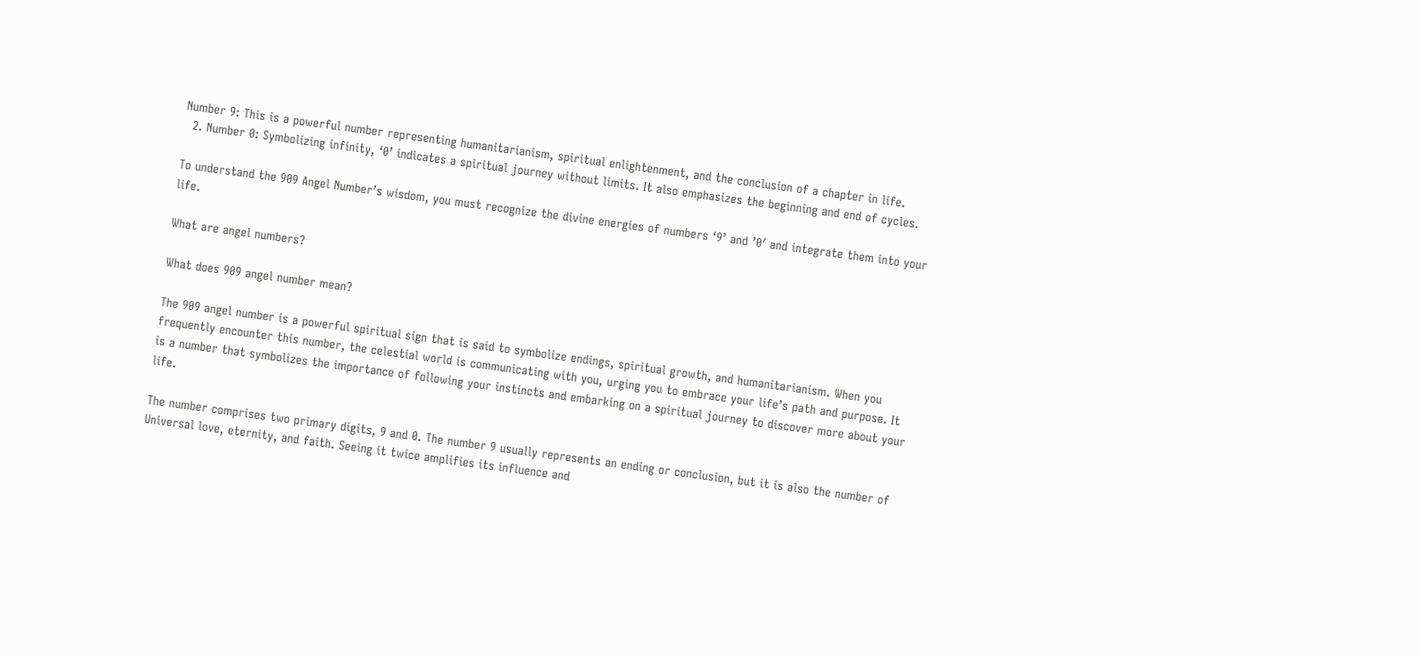Number 9: This is a powerful number representing humanitarianism, spiritual enlightenment, and the conclusion of a chapter in life.
  2. Number 0: Symbolizing infinity, ‘0’ indicates a spiritual journey without limits. It also emphasizes the beginning and end of cycles.

To understand the 909 Angel Number’s wisdom, you must recognize the divine energies of numbers ‘9’ and ’0′ and integrate them into your life.

What are angel numbers?

What does 909 angel number mean?

The 909 angel number is a powerful spiritual sign that is said to symbolize endings, spiritual growth, and humanitarianism. When you frequently encounter this number, the celestial world is communicating with you, urging you to embrace your life’s path and purpose. It is a number that symbolizes the importance of following your instincts and embarking on a spiritual journey to discover more about your life.

The number comprises two primary digits, 9 and 0. The number 9 usually represents an ending or conclusion, but it is also the number of Universal love, eternity, and faith. Seeing it twice amplifies its influence and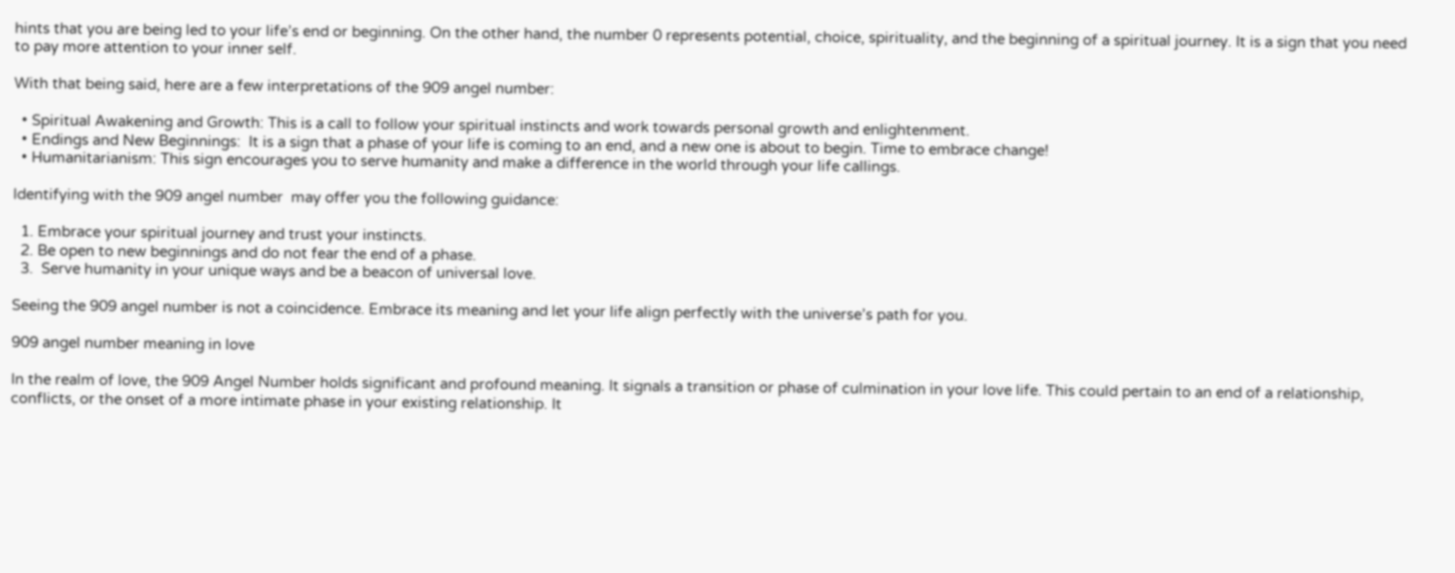hints that you are being led to your life’s end or beginning. On the other hand, the number 0 represents potential, choice, spirituality, and the beginning of a spiritual journey. It is a sign that you need to pay more attention to your inner self.

With that being said, here are a few interpretations of the 909 angel number:

  • Spiritual Awakening and Growth: This is a call to follow your spiritual instincts and work towards personal growth and enlightenment.
  • Endings and New Beginnings:  It is a sign that a phase of your life is coming to an end, and a new one is about to begin. Time to embrace change!
  • Humanitarianism: This sign encourages you to serve humanity and make a difference in the world through your life callings.

Identifying with the 909 angel number  may offer you the following guidance:

  1. Embrace your spiritual journey and trust your instincts.
  2. Be open to new beginnings and do not fear the end of a phase.
  3.  Serve humanity in your unique ways and be a beacon of universal love.

Seeing the 909 angel number is not a coincidence. Embrace its meaning and let your life align perfectly with the universe’s path for you.

909 angel number meaning in love

In the realm of love, the 909 Angel Number holds significant and profound meaning. It signals a transition or phase of culmination in your love life. This could pertain to an end of a relationship, conflicts, or the onset of a more intimate phase in your existing relationship. It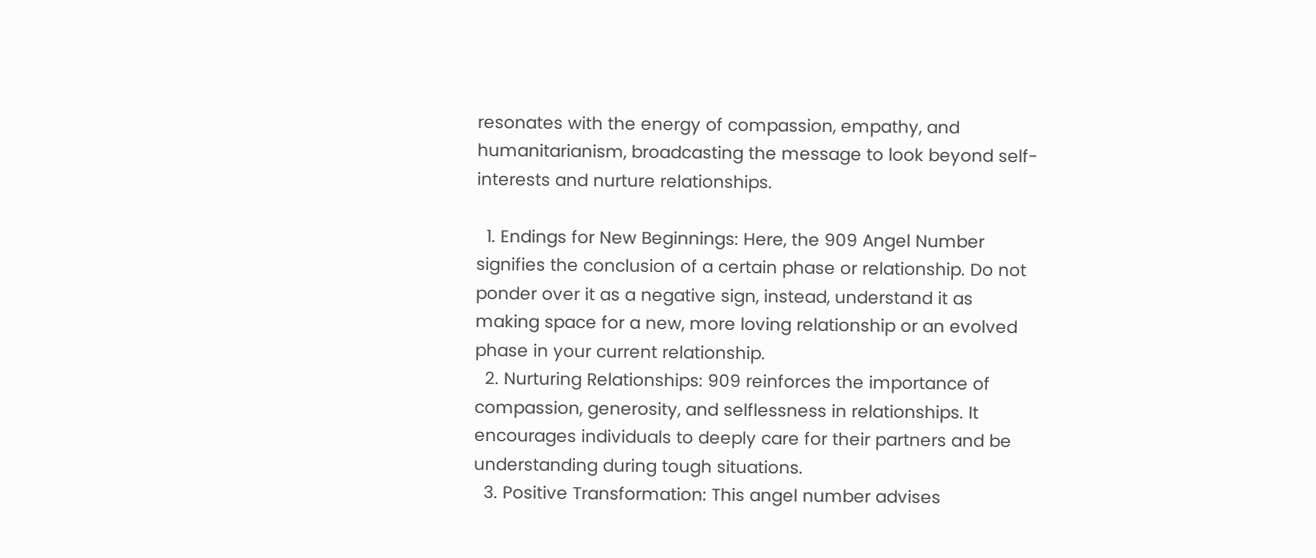resonates with the energy of compassion, empathy, and humanitarianism, broadcasting the message to look beyond self-interests and nurture relationships.

  1. Endings for New Beginnings: Here, the 909 Angel Number signifies the conclusion of a certain phase or relationship. Do not ponder over it as a negative sign, instead, understand it as making space for a new, more loving relationship or an evolved phase in your current relationship.
  2. Nurturing Relationships: 909 reinforces the importance of compassion, generosity, and selflessness in relationships. It encourages individuals to deeply care for their partners and be understanding during tough situations.
  3. Positive Transformation: This angel number advises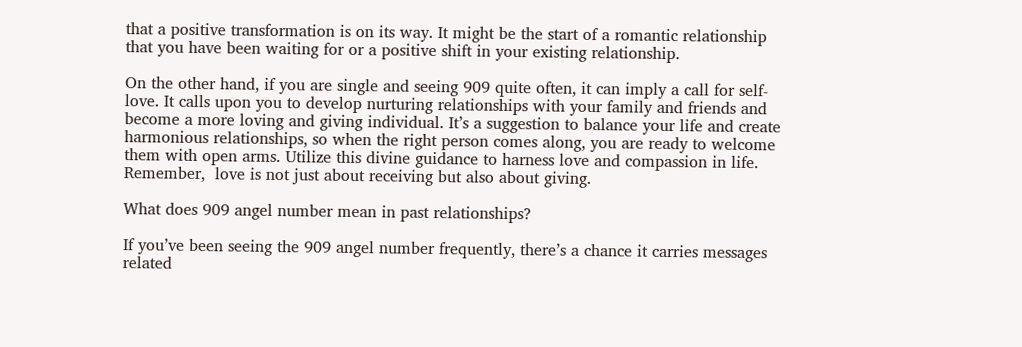that a positive transformation is on its way. It might be the start of a romantic relationship that you have been waiting for or a positive shift in your existing relationship.

On the other hand, if you are single and seeing 909 quite often, it can imply a call for self-love. It calls upon you to develop nurturing relationships with your family and friends and become a more loving and giving individual. It’s a suggestion to balance your life and create harmonious relationships, so when the right person comes along, you are ready to welcome them with open arms. Utilize this divine guidance to harness love and compassion in life. Remember,  love is not just about receiving but also about giving.

What does 909 angel number mean in past relationships?

If you’ve been seeing the 909 angel number frequently, there’s a chance it carries messages related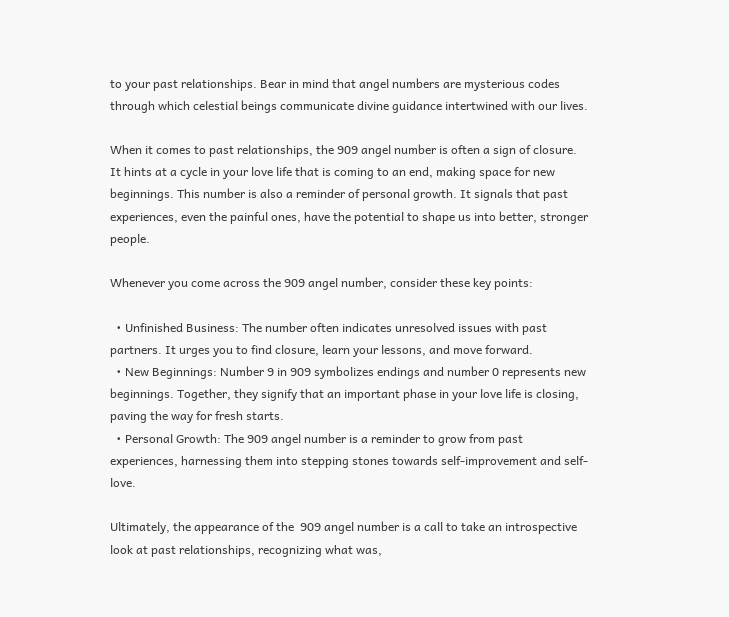to your past relationships. Bear in mind that angel numbers are mysterious codes through which celestial beings communicate divine guidance intertwined with our lives.

When it comes to past relationships, the 909 angel number is often a sign of closure. It hints at a cycle in your love life that is coming to an end, making space for new beginnings. This number is also a reminder of personal growth. It signals that past experiences, even the painful ones, have the potential to shape us into better, stronger people.

Whenever you come across the 909 angel number, consider these key points:

  • Unfinished Business: The number often indicates unresolved issues with past partners. It urges you to find closure, learn your lessons, and move forward.
  • New Beginnings: Number 9 in 909 symbolizes endings and number 0 represents new beginnings. Together, they signify that an important phase in your love life is closing, paving the way for fresh starts.
  • Personal Growth: The 909 angel number is a reminder to grow from past experiences, harnessing them into stepping stones towards self-improvement and self-love.

Ultimately, the appearance of the  909 angel number is a call to take an introspective look at past relationships, recognizing what was,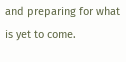and preparing for what is yet to come.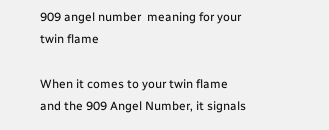909 angel number  meaning for your twin flame

When it comes to your twin flame and the 909 Angel Number, it signals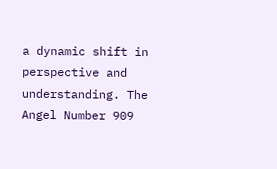a dynamic shift in perspective and understanding. The Angel Number 909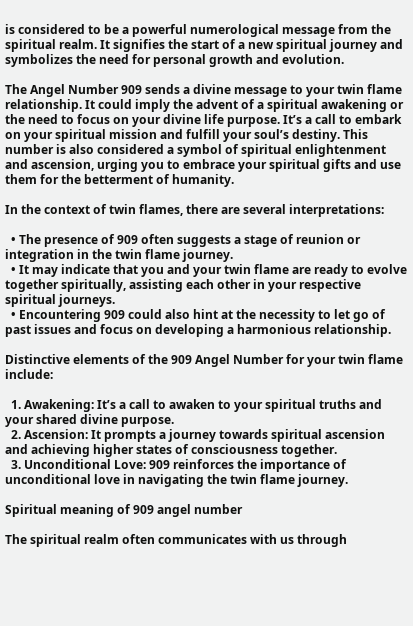is considered to be a powerful numerological message from the spiritual realm. It signifies the start of a new spiritual journey and symbolizes the need for personal growth and evolution.

The Angel Number 909 sends a divine message to your twin flame relationship. It could imply the advent of a spiritual awakening or the need to focus on your divine life purpose. It’s a call to embark on your spiritual mission and fulfill your soul’s destiny. This number is also considered a symbol of spiritual enlightenment and ascension, urging you to embrace your spiritual gifts and use them for the betterment of humanity.

In the context of twin flames, there are several interpretations:

  • The presence of 909 often suggests a stage of reunion or integration in the twin flame journey.
  • It may indicate that you and your twin flame are ready to evolve together spiritually, assisting each other in your respective spiritual journeys.
  • Encountering 909 could also hint at the necessity to let go of past issues and focus on developing a harmonious relationship.

Distinctive elements of the 909 Angel Number for your twin flame include:

  1. Awakening: It’s a call to awaken to your spiritual truths and your shared divine purpose.
  2. Ascension: It prompts a journey towards spiritual ascension and achieving higher states of consciousness together.
  3. Unconditional Love: 909 reinforces the importance of unconditional love in navigating the twin flame journey.

Spiritual meaning of 909 angel number

The spiritual realm often communicates with us through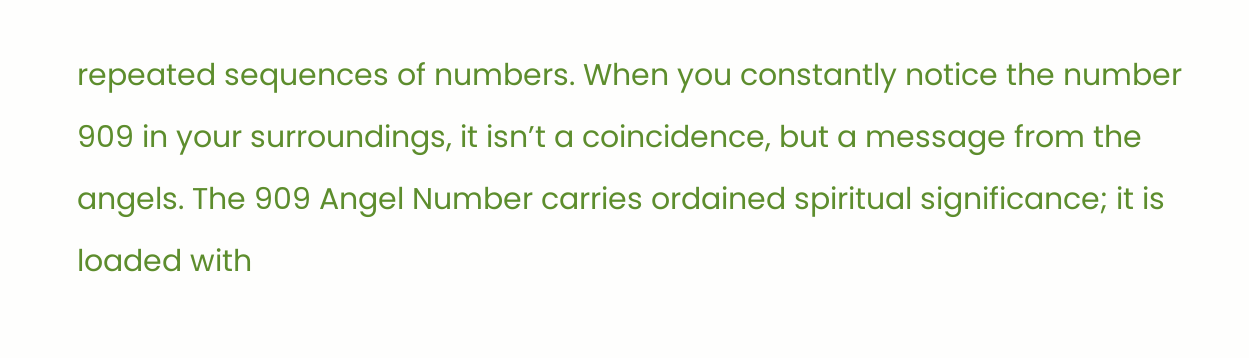repeated sequences of numbers. When you constantly notice the number 909 in your surroundings, it isn’t a coincidence, but a message from the angels. The 909 Angel Number carries ordained spiritual significance; it is loaded with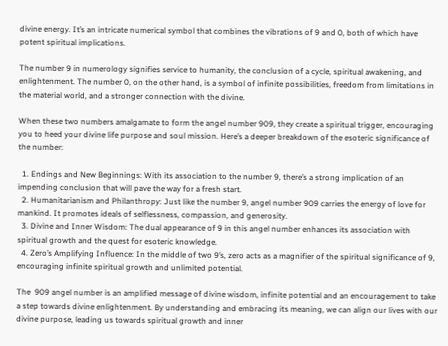divine energy. It’s an intricate numerical symbol that combines the vibrations of 9 and 0, both of which have potent spiritual implications.

The number 9 in numerology signifies service to humanity, the conclusion of a cycle, spiritual awakening, and enlightenment. The number 0, on the other hand, is a symbol of infinite possibilities, freedom from limitations in the material world, and a stronger connection with the divine.

When these two numbers amalgamate to form the angel number 909, they create a spiritual trigger, encouraging you to heed your divine life purpose and soul mission. Here’s a deeper breakdown of the esoteric significance of the number:

  1. Endings and New Beginnings: With its association to the number 9, there’s a strong implication of an impending conclusion that will pave the way for a fresh start.
  2. Humanitarianism and Philanthropy: Just like the number 9, angel number 909 carries the energy of love for mankind. It promotes ideals of selflessness, compassion, and generosity.
  3. Divine and Inner Wisdom: The dual appearance of 9 in this angel number enhances its association with spiritual growth and the quest for esoteric knowledge.
  4. Zero’s Amplifying Influence: In the middle of two 9’s, zero acts as a magnifier of the spiritual significance of 9, encouraging infinite spiritual growth and unlimited potential.

The  909 angel number is an amplified message of divine wisdom, infinite potential and an encouragement to take a step towards divine enlightenment. By understanding and embracing its meaning, we can align our lives with our divine purpose, leading us towards spiritual growth and inner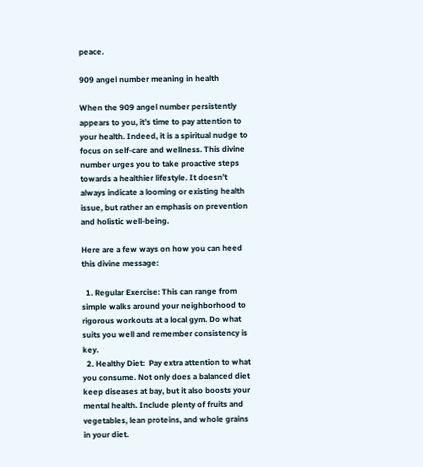peace.

909 angel number meaning in health

When the 909 angel number persistently appears to you, it’s time to pay attention to your health. Indeed, it is a spiritual nudge to focus on self-care and wellness. This divine number urges you to take proactive steps towards a healthier lifestyle. It doesn’t always indicate a looming or existing health issue, but rather an emphasis on prevention and holistic well-being.

Here are a few ways on how you can heed this divine message:

  1. Regular Exercise: This can range from simple walks around your neighborhood to rigorous workouts at a local gym. Do what suits you well and remember consistency is key.
  2. Healthy Diet:  Pay extra attention to what you consume. Not only does a balanced diet keep diseases at bay, but it also boosts your mental health. Include plenty of fruits and vegetables, lean proteins, and whole grains in your diet.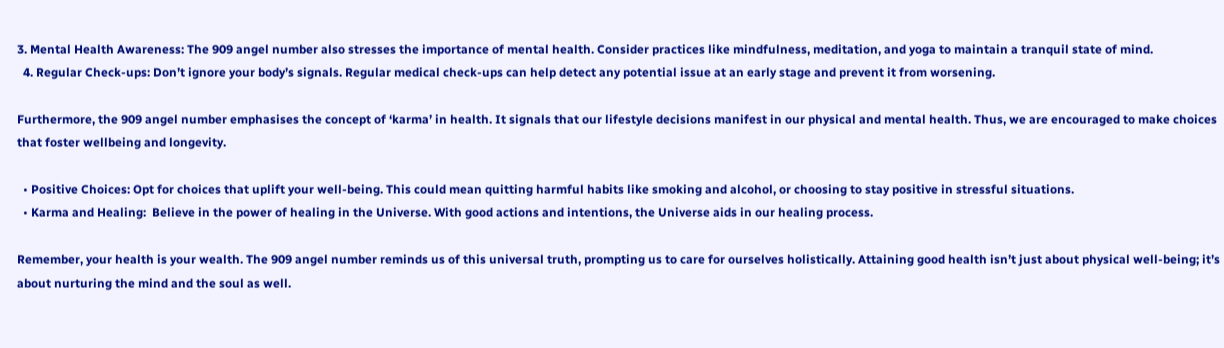3. Mental Health Awareness: The 909 angel number also stresses the importance of mental health. Consider practices like mindfulness, meditation, and yoga to maintain a tranquil state of mind.
  4. Regular Check-ups: Don’t ignore your body’s signals. Regular medical check-ups can help detect any potential issue at an early stage and prevent it from worsening.

Furthermore, the 909 angel number emphasises the concept of ‘karma’ in health. It signals that our lifestyle decisions manifest in our physical and mental health. Thus, we are encouraged to make choices that foster wellbeing and longevity.

  • Positive Choices: Opt for choices that uplift your well-being. This could mean quitting harmful habits like smoking and alcohol, or choosing to stay positive in stressful situations.
  • Karma and Healing:  Believe in the power of healing in the Universe. With good actions and intentions, the Universe aids in our healing process.

Remember, your health is your wealth. The 909 angel number reminds us of this universal truth, prompting us to care for ourselves holistically. Attaining good health isn’t just about physical well-being; it’s about nurturing the mind and the soul as well.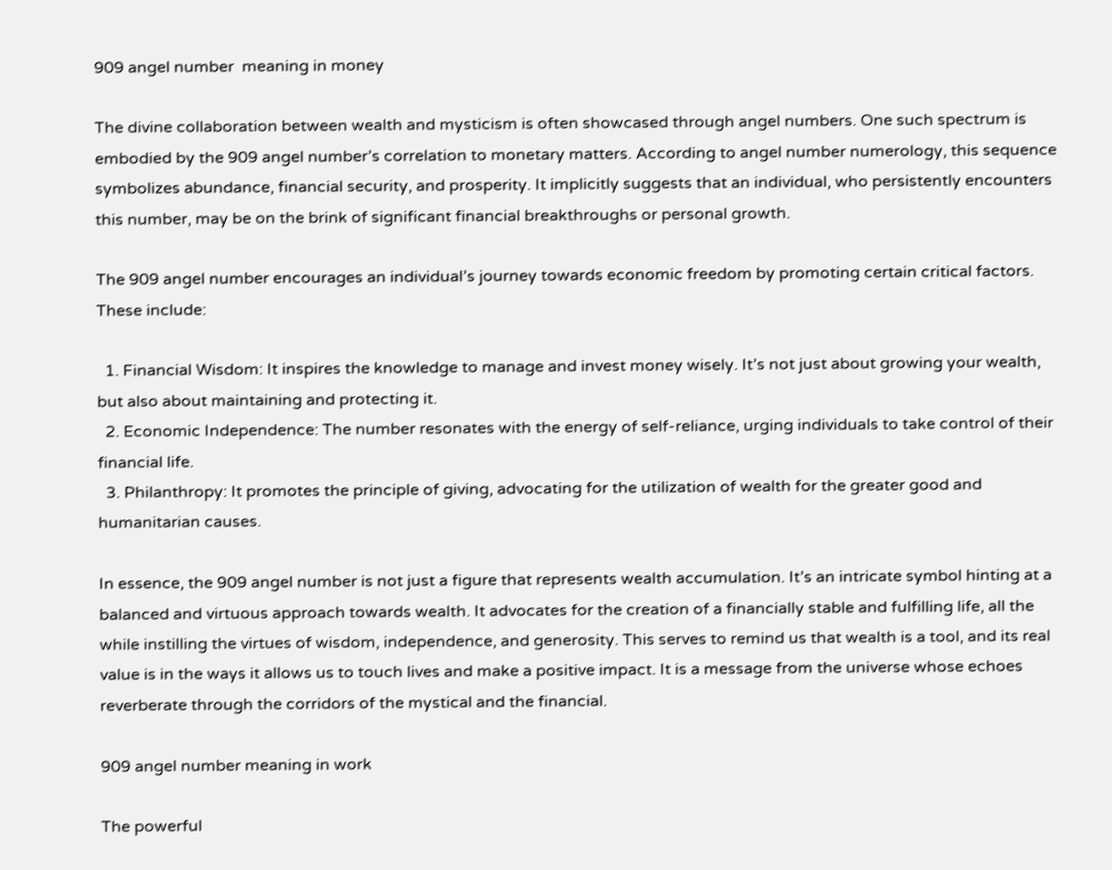909 angel number  meaning in money

The divine collaboration between wealth and mysticism is often showcased through angel numbers. One such spectrum is embodied by the 909 angel number’s correlation to monetary matters. According to angel number numerology, this sequence symbolizes abundance, financial security, and prosperity. It implicitly suggests that an individual, who persistently encounters this number, may be on the brink of significant financial breakthroughs or personal growth.

The 909 angel number encourages an individual’s journey towards economic freedom by promoting certain critical factors. These include:

  1. Financial Wisdom: It inspires the knowledge to manage and invest money wisely. It’s not just about growing your wealth, but also about maintaining and protecting it.
  2. Economic Independence: The number resonates with the energy of self-reliance, urging individuals to take control of their financial life.
  3. Philanthropy: It promotes the principle of giving, advocating for the utilization of wealth for the greater good and humanitarian causes.

In essence, the 909 angel number is not just a figure that represents wealth accumulation. It’s an intricate symbol hinting at a balanced and virtuous approach towards wealth. It advocates for the creation of a financially stable and fulfilling life, all the while instilling the virtues of wisdom, independence, and generosity. This serves to remind us that wealth is a tool, and its real value is in the ways it allows us to touch lives and make a positive impact. It is a message from the universe whose echoes reverberate through the corridors of the mystical and the financial.

909 angel number meaning in work

The powerful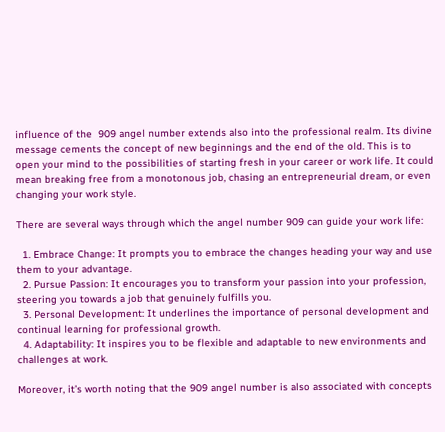influence of the  909 angel number extends also into the professional realm. Its divine message cements the concept of new beginnings and the end of the old. This is to open your mind to the possibilities of starting fresh in your career or work life. It could mean breaking free from a monotonous job, chasing an entrepreneurial dream, or even changing your work style.

There are several ways through which the angel number 909 can guide your work life:

  1. Embrace Change: It prompts you to embrace the changes heading your way and use them to your advantage.
  2. Pursue Passion: It encourages you to transform your passion into your profession, steering you towards a job that genuinely fulfills you.
  3. Personal Development: It underlines the importance of personal development and continual learning for professional growth.
  4. Adaptability: It inspires you to be flexible and adaptable to new environments and challenges at work.

Moreover, it’s worth noting that the 909 angel number is also associated with concepts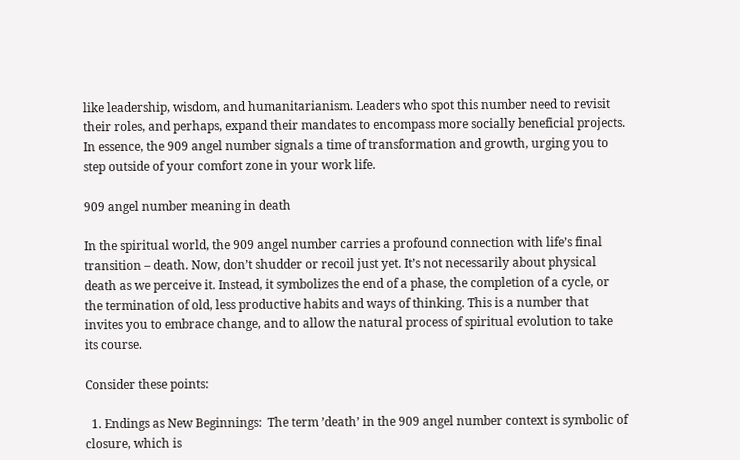like leadership, wisdom, and humanitarianism. Leaders who spot this number need to revisit their roles, and perhaps, expand their mandates to encompass more socially beneficial projects. In essence, the 909 angel number signals a time of transformation and growth, urging you to step outside of your comfort zone in your work life.

909 angel number meaning in death

In the spiritual world, the 909 angel number carries a profound connection with life’s final transition – death. Now, don’t shudder or recoil just yet. It’s not necessarily about physical death as we perceive it. Instead, it symbolizes the end of a phase, the completion of a cycle, or the termination of old, less productive habits and ways of thinking. This is a number that invites you to embrace change, and to allow the natural process of spiritual evolution to take its course.

Consider these points:

  1. Endings as New Beginnings:  The term ’death’ in the 909 angel number context is symbolic of closure, which is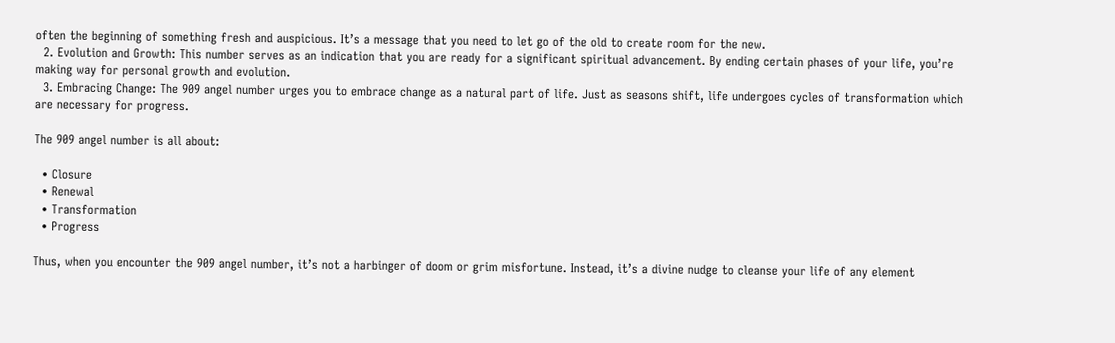often the beginning of something fresh and auspicious. It’s a message that you need to let go of the old to create room for the new.
  2. Evolution and Growth: This number serves as an indication that you are ready for a significant spiritual advancement. By ending certain phases of your life, you’re making way for personal growth and evolution.
  3. Embracing Change: The 909 angel number urges you to embrace change as a natural part of life. Just as seasons shift, life undergoes cycles of transformation which are necessary for progress.

The 909 angel number is all about:

  • Closure
  • Renewal
  • Transformation
  • Progress

Thus, when you encounter the 909 angel number, it’s not a harbinger of doom or grim misfortune. Instead, it’s a divine nudge to cleanse your life of any element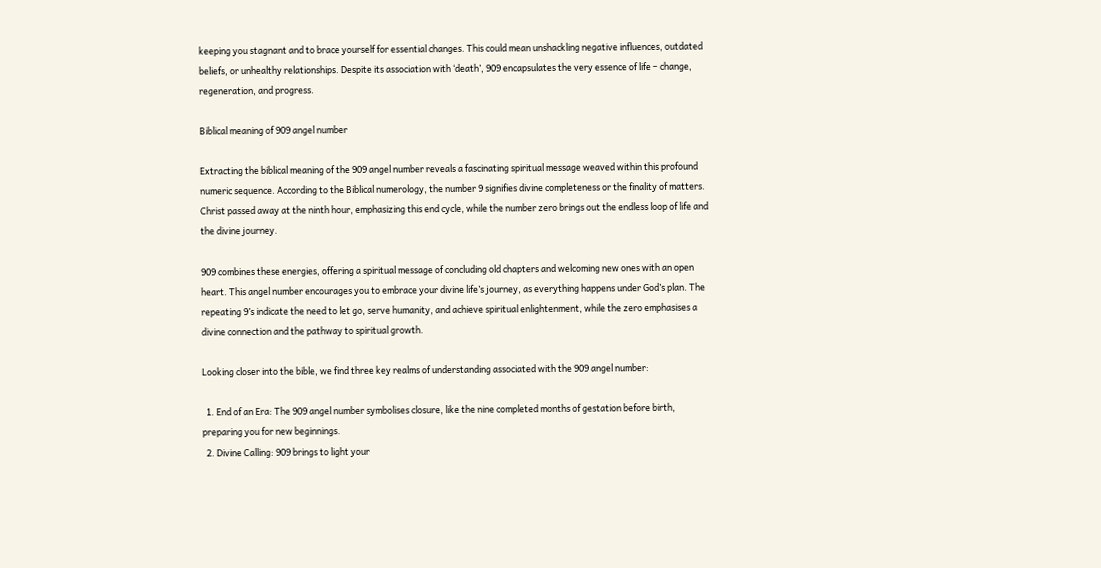keeping you stagnant and to brace yourself for essential changes. This could mean unshackling negative influences, outdated beliefs, or unhealthy relationships. Despite its association with ‘death’, 909 encapsulates the very essence of life – change, regeneration, and progress.

Biblical meaning of 909 angel number

Extracting the biblical meaning of the 909 angel number reveals a fascinating spiritual message weaved within this profound numeric sequence. According to the Biblical numerology, the number 9 signifies divine completeness or the finality of matters. Christ passed away at the ninth hour, emphasizing this end cycle, while the number zero brings out the endless loop of life and the divine journey.

909 combines these energies, offering a spiritual message of concluding old chapters and welcoming new ones with an open heart. This angel number encourages you to embrace your divine life’s journey, as everything happens under God’s plan. The repeating 9’s indicate the need to let go, serve humanity, and achieve spiritual enlightenment, while the zero emphasises a divine connection and the pathway to spiritual growth.

Looking closer into the bible, we find three key realms of understanding associated with the 909 angel number:

  1. End of an Era: The 909 angel number symbolises closure, like the nine completed months of gestation before birth, preparing you for new beginnings.
  2. Divine Calling: 909 brings to light your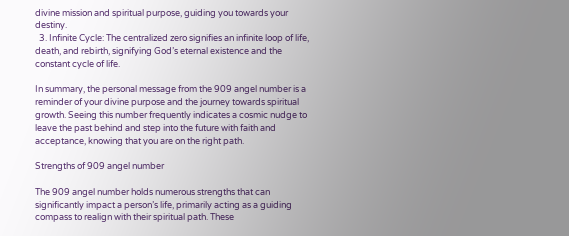divine mission and spiritual purpose, guiding you towards your destiny.
  3. Infinite Cycle: The centralized zero signifies an infinite loop of life, death, and rebirth, signifying God’s eternal existence and the constant cycle of life.

In summary, the personal message from the 909 angel number is a reminder of your divine purpose and the journey towards spiritual growth. Seeing this number frequently indicates a cosmic nudge to leave the past behind and step into the future with faith and acceptance, knowing that you are on the right path.

Strengths of 909 angel number

The 909 angel number holds numerous strengths that can significantly impact a person’s life, primarily acting as a guiding compass to realign with their spiritual path. These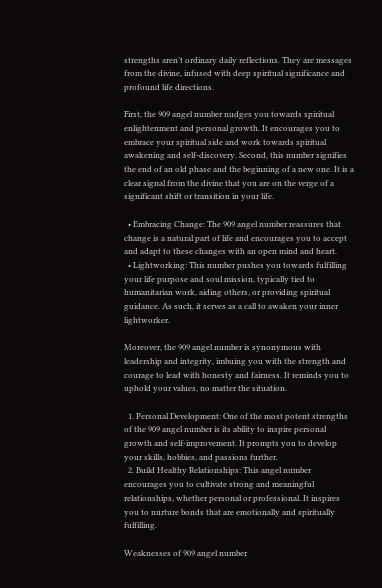strengths aren’t ordinary daily reflections. They are messages from the divine, infused with deep spiritual significance and profound life directions.

First, the 909 angel number nudges you towards spiritual enlightenment and personal growth. It encourages you to embrace your spiritual side and work towards spiritual awakening and self-discovery. Second, this number signifies the end of an old phase and the beginning of a new one. It is a clear signal from the divine that you are on the verge of a significant shift or transition in your life.

  • Embracing Change: The 909 angel number reassures that change is a natural part of life and encourages you to accept and adapt to these changes with an open mind and heart.
  • Lightworking: This number pushes you towards fulfilling your life purpose and soul mission, typically tied to humanitarian work, aiding others, or providing spiritual guidance. As such, it serves as a call to awaken your inner lightworker.

Moreover, the 909 angel number is synonymous with  leadership and integrity, imbuing you with the strength and courage to lead with honesty and fairness. It reminds you to uphold your values, no matter the situation.

  1. Personal Development: One of the most potent strengths of the 909 angel number is its ability to inspire personal growth and self-improvement. It prompts you to develop your skills, hobbies, and passions further.
  2. Build Healthy Relationships: This angel number encourages you to cultivate strong and meaningful relationships, whether personal or professional. It inspires you to nurture bonds that are emotionally and spiritually fulfilling.

Weaknesses of 909 angel number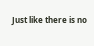Just like there is no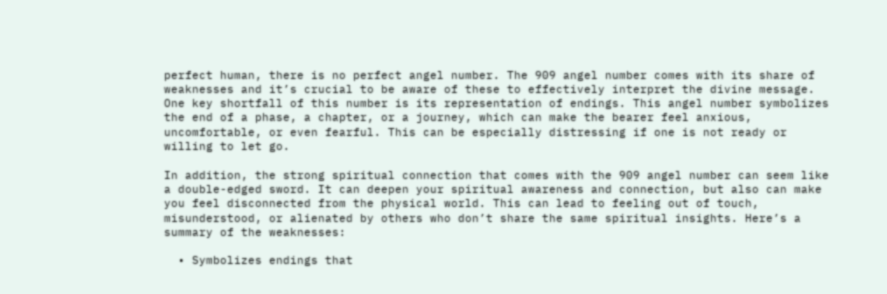perfect human, there is no perfect angel number. The 909 angel number comes with its share of weaknesses and it’s crucial to be aware of these to effectively interpret the divine message. One key shortfall of this number is its representation of endings. This angel number symbolizes the end of a phase, a chapter, or a journey, which can make the bearer feel anxious, uncomfortable, or even fearful. This can be especially distressing if one is not ready or willing to let go.

In addition, the strong spiritual connection that comes with the 909 angel number can seem like a double-edged sword. It can deepen your spiritual awareness and connection, but also can make you feel disconnected from the physical world. This can lead to feeling out of touch, misunderstood, or alienated by others who don’t share the same spiritual insights. Here’s a summary of the weaknesses:

  • Symbolizes endings that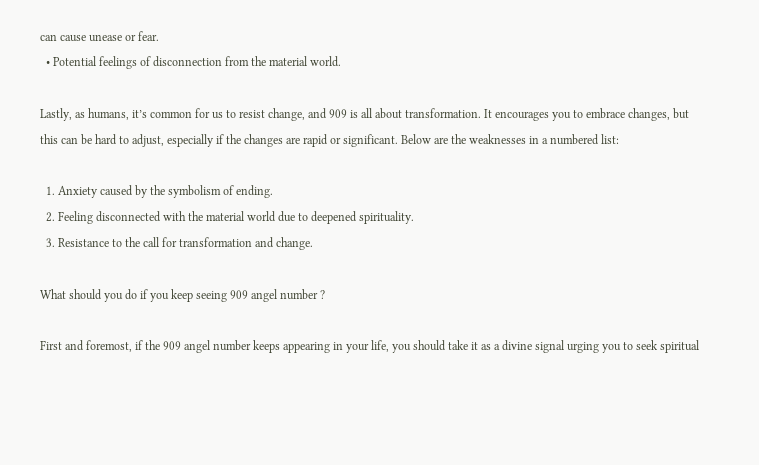can cause unease or fear.
  • Potential feelings of disconnection from the material world.

Lastly, as humans, it’s common for us to resist change, and 909 is all about transformation. It encourages you to embrace changes, but this can be hard to adjust, especially if the changes are rapid or significant. Below are the weaknesses in a numbered list:

  1. Anxiety caused by the symbolism of ending.
  2. Feeling disconnected with the material world due to deepened spirituality.
  3. Resistance to the call for transformation and change.

What should you do if you keep seeing 909 angel number ?

First and foremost, if the 909 angel number keeps appearing in your life, you should take it as a divine signal urging you to seek spiritual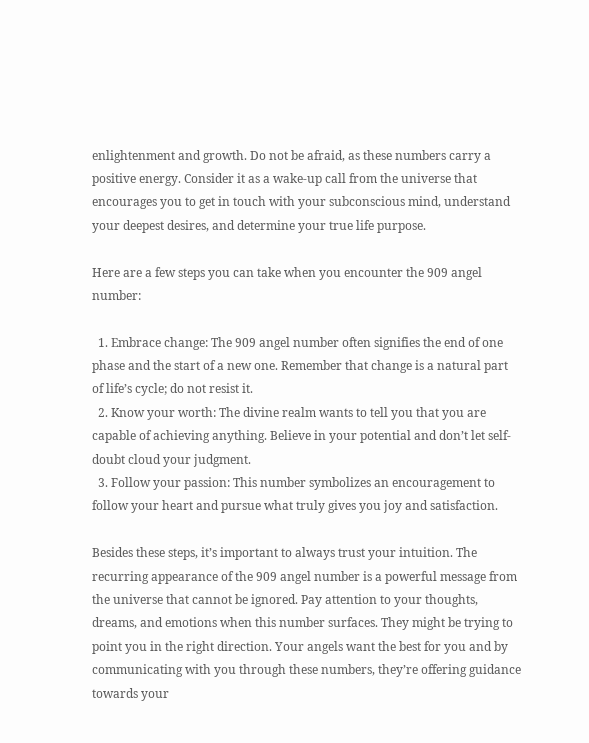enlightenment and growth. Do not be afraid, as these numbers carry a positive energy. Consider it as a wake-up call from the universe that encourages you to get in touch with your subconscious mind, understand your deepest desires, and determine your true life purpose.

Here are a few steps you can take when you encounter the 909 angel number:

  1. Embrace change: The 909 angel number often signifies the end of one phase and the start of a new one. Remember that change is a natural part of life’s cycle; do not resist it.
  2. Know your worth: The divine realm wants to tell you that you are capable of achieving anything. Believe in your potential and don’t let self-doubt cloud your judgment.
  3. Follow your passion: This number symbolizes an encouragement to follow your heart and pursue what truly gives you joy and satisfaction.

Besides these steps, it’s important to always trust your intuition. The recurring appearance of the 909 angel number is a powerful message from the universe that cannot be ignored. Pay attention to your thoughts, dreams, and emotions when this number surfaces. They might be trying to point you in the right direction. Your angels want the best for you and by communicating with you through these numbers, they’re offering guidance towards your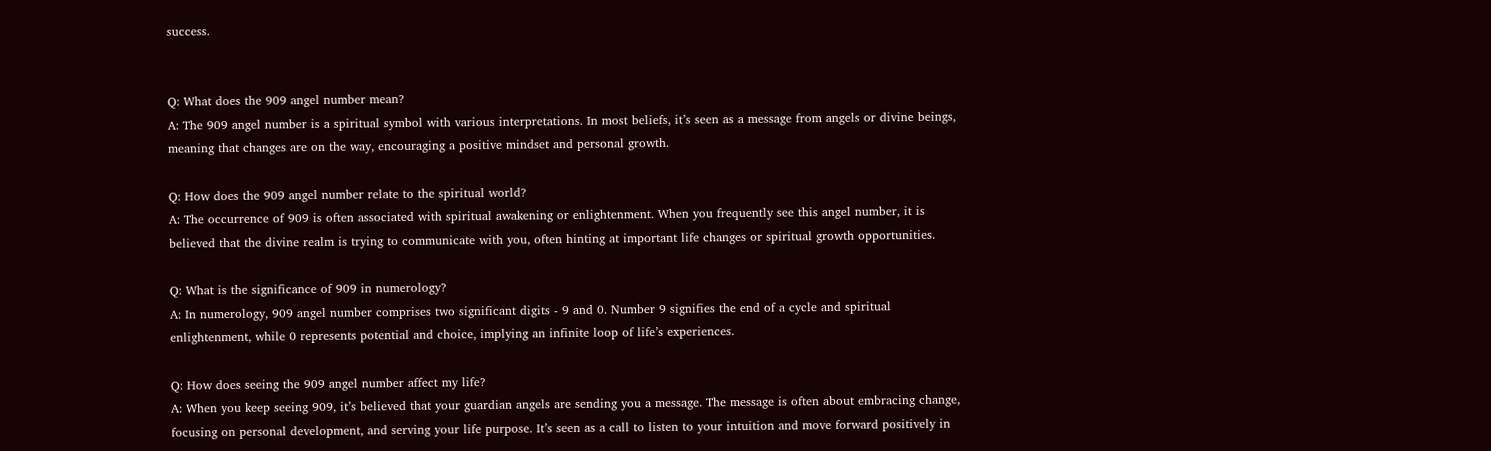success.


Q: What does the 909 angel number mean?
A: The 909 angel number is a spiritual symbol with various interpretations. In most beliefs, it’s seen as a message from angels or divine beings, meaning that changes are on the way, encouraging a positive mindset and personal growth.

Q: How does the 909 angel number relate to the spiritual world?
A: The occurrence of 909 is often associated with spiritual awakening or enlightenment. When you frequently see this angel number, it is believed that the divine realm is trying to communicate with you, often hinting at important life changes or spiritual growth opportunities.

Q: What is the significance of 909 in numerology?
A: In numerology, 909 angel number comprises two significant digits - 9 and 0. Number 9 signifies the end of a cycle and spiritual enlightenment, while 0 represents potential and choice, implying an infinite loop of life’s experiences.

Q: How does seeing the 909 angel number affect my life?
A: When you keep seeing 909, it’s believed that your guardian angels are sending you a message. The message is often about embracing change, focusing on personal development, and serving your life purpose. It’s seen as a call to listen to your intuition and move forward positively in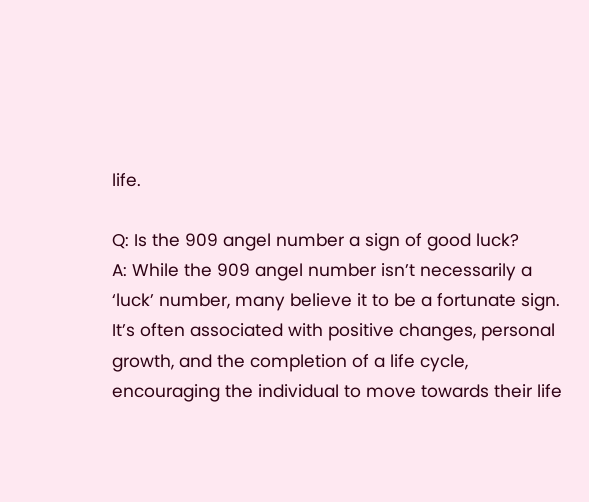life.

Q: Is the 909 angel number a sign of good luck?
A: While the 909 angel number isn’t necessarily a ‘luck’ number, many believe it to be a fortunate sign. It’s often associated with positive changes, personal growth, and the completion of a life cycle, encouraging the individual to move towards their life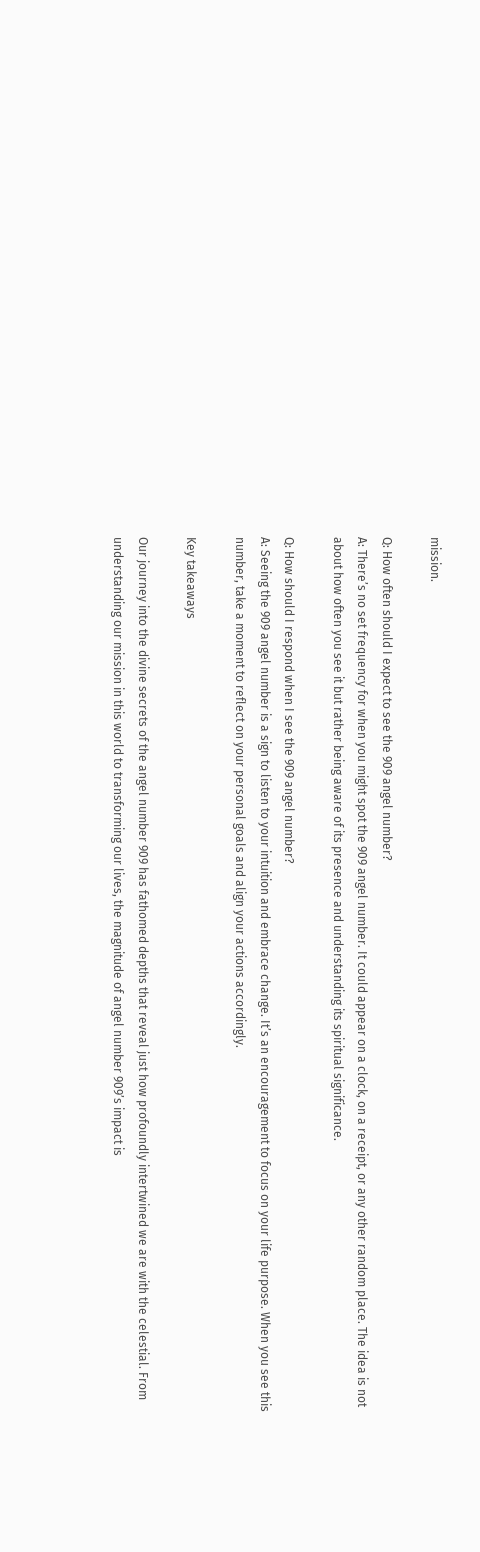mission.

Q: How often should I expect to see the 909 angel number?
A: There’s no set frequency for when you might spot the 909 angel number. It could appear on a clock, on a receipt, or any other random place. The idea is not about how often you see it but rather being aware of its presence and understanding its spiritual significance.

Q: How should I respond when I see the 909 angel number?
A: Seeing the 909 angel number is a sign to listen to your intuition and embrace change. It’s an encouragement to focus on your life purpose. When you see this number, take a moment to reflect on your personal goals and align your actions accordingly.

Key takeaways

Our journey into the divine secrets of the angel number 909 has fathomed depths that reveal just how profoundly intertwined we are with the celestial. From understanding our mission in this world to transforming our lives, the magnitude of angel number 909’s impact is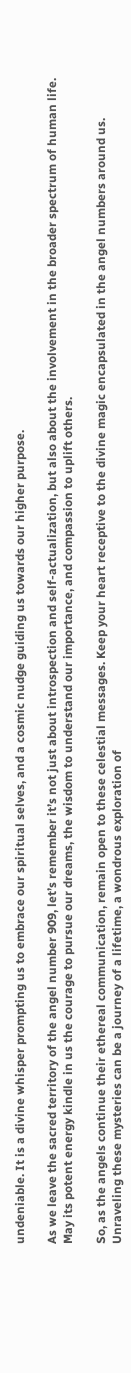undeniable. It is a divine whisper prompting us to embrace our spiritual selves, and a cosmic nudge guiding us towards our higher purpose.

As we leave the sacred territory of the angel number 909, let’s remember it’s not just about introspection and self-actualization, but also about the involvement in the broader spectrum of human life. May its potent energy kindle in us the courage to pursue our dreams, the wisdom to understand our importance, and compassion to uplift others.

So, as the angels continue their ethereal communication, remain open to these celestial messages. Keep your heart receptive to the divine magic encapsulated in the angel numbers around us. Unraveling these mysteries can be a journey of a lifetime, a wondrous exploration of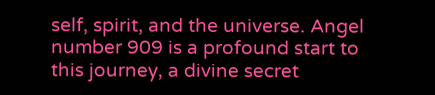self, spirit, and the universe. Angel number 909 is a profound start to this journey, a divine secret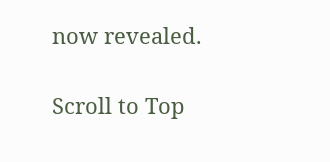now revealed.

Scroll to Top